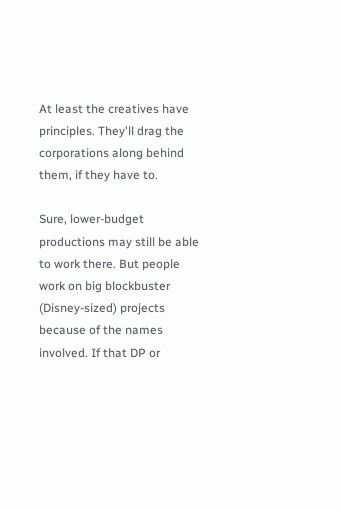At least the creatives have principles. They'll drag the corporations along behind them, if they have to.

Sure, lower-budget productions may still be able to work there. But people work on big blockbuster (Disney-sized) projects because of the names involved. If that DP or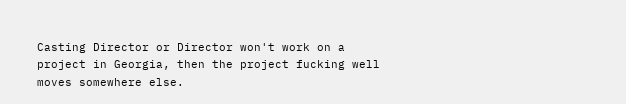Casting Director or Director won't work on a project in Georgia, then the project fucking well moves somewhere else.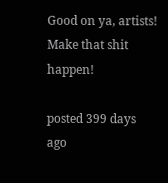Good on ya, artists! Make that shit happen!

posted 399 days ago